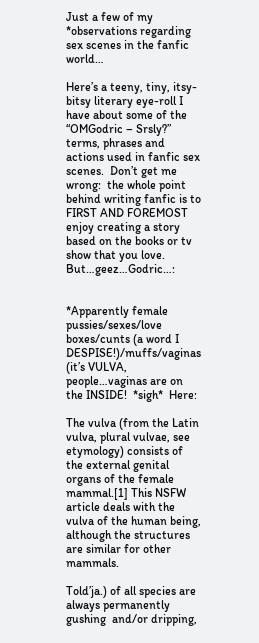Just a few of my *observations regarding sex scenes in the fanfic world…

Here’s a teeny, tiny, itsy-bitsy literary eye-roll I have about some of the “OMGodric – Srsly?” terms, phrases and actions used in fanfic sex scenes.  Don’t get me wrong:  the whole point behind writing fanfic is to FIRST AND FOREMOST enjoy creating a story based on the books or tv show that you love.   But…geez…Godric…:


*Apparently female pussies/sexes/love boxes/cunts (a word I DESPISE!)/muffs/vaginas (it’s VULVA, people…vaginas are on the INSIDE!  *sigh*  Here:

The vulva (from the Latin vulva, plural vulvae, see etymology) consists of the external genital organs of the female mammal.[1] This NSFW article deals with the vulva of the human being, although the structures are similar for other mammals.

Told’ja.) of all species are always permanently gushing  and/or dripping,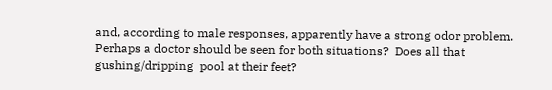and, according to male responses, apparently have a strong odor problem.  Perhaps a doctor should be seen for both situations?  Does all that gushing/dripping  pool at their feet?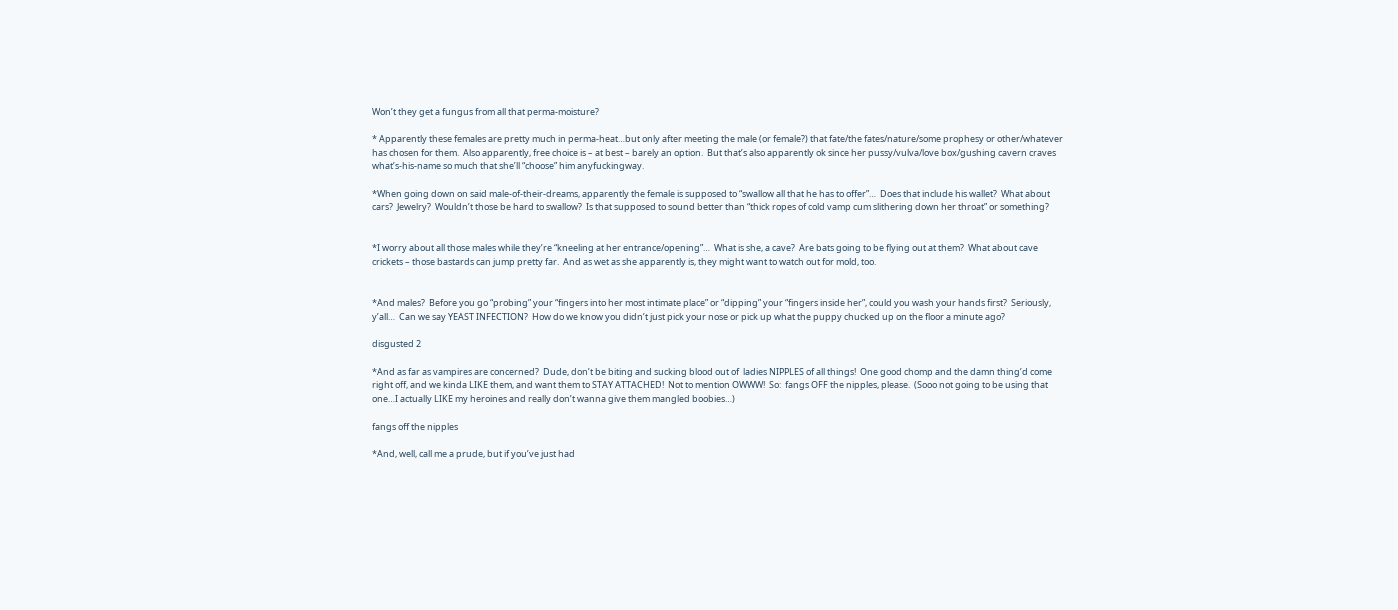Won’t they get a fungus from all that perma-moisture?

* Apparently these females are pretty much in perma-heat…but only after meeting the male (or female?) that fate/the fates/nature/some prophesy or other/whatever has chosen for them.  Also apparently, free choice is – at best – barely an option.  But that’s also apparently ok since her pussy/vulva/love box/gushing cavern craves what’s-his-name so much that she’ll “choose” him anyfuckingway.

*When going down on said male-of-their-dreams, apparently the female is supposed to “swallow all that he has to offer”…  Does that include his wallet?  What about cars?  Jewelry?  Wouldn’t those be hard to swallow?  Is that supposed to sound better than “thick ropes of cold vamp cum slithering down her throat” or something?


*I worry about all those males while they’re “kneeling at her entrance/opening”…  What is she, a cave?  Are bats going to be flying out at them?  What about cave crickets – those bastards can jump pretty far.  And as wet as she apparently is, they might want to watch out for mold, too.


*And males?  Before you go “probing” your “fingers into her most intimate place” or “dipping” your “fingers inside her”, could you wash your hands first?  Seriously, y’all…  Can we say YEAST INFECTION?  How do we know you didn’t just pick your nose or pick up what the puppy chucked up on the floor a minute ago?

disgusted 2

*And as far as vampires are concerned?  Dude, don’t be biting and sucking blood out of  ladies NIPPLES of all things!  One good chomp and the damn thing’d come right off, and we kinda LIKE them, and want them to STAY ATTACHED!  Not to mention OWWW!  So:  fangs OFF the nipples, please.  (Sooo not going to be using that one…I actually LIKE my heroines and really don’t wanna give them mangled boobies…)

fangs off the nipples

*And, well, call me a prude, but if you’ve just had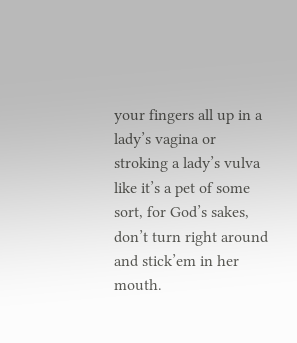your fingers all up in a lady’s vagina or stroking a lady’s vulva like it’s a pet of some sort, for God’s sakes, don’t turn right around and stick’em in her mouth.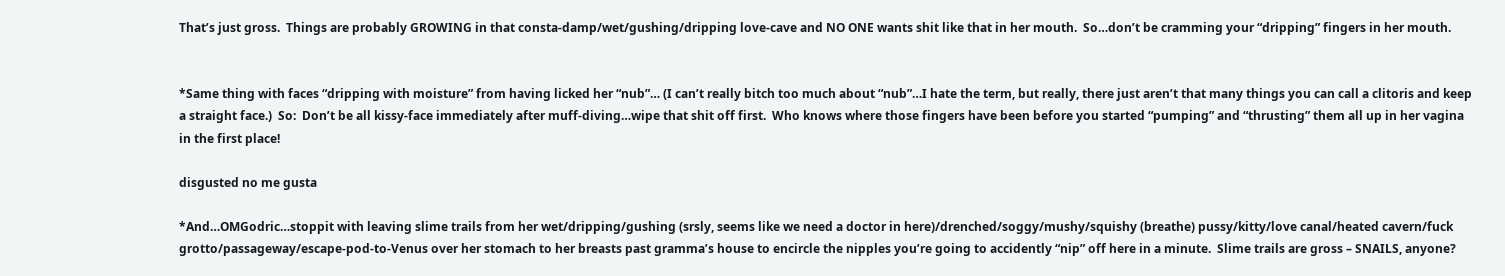That’s just gross.  Things are probably GROWING in that consta-damp/wet/gushing/dripping love-cave and NO ONE wants shit like that in her mouth.  So…don’t be cramming your “dripping” fingers in her mouth.


*Same thing with faces “dripping with moisture” from having licked her “nub”… (I can’t really bitch too much about “nub”…I hate the term, but really, there just aren’t that many things you can call a clitoris and keep a straight face.)  So:  Don’t be all kissy-face immediately after muff-diving…wipe that shit off first.  Who knows where those fingers have been before you started “pumping” and “thrusting” them all up in her vagina in the first place!

disgusted no me gusta

*And…OMGodric…stoppit with leaving slime trails from her wet/dripping/gushing (srsly, seems like we need a doctor in here)/drenched/soggy/mushy/squishy (breathe) pussy/kitty/love canal/heated cavern/fuck grotto/passageway/escape-pod-to-Venus over her stomach to her breasts past gramma’s house to encircle the nipples you’re going to accidently “nip” off here in a minute.  Slime trails are gross – SNAILS, anyone?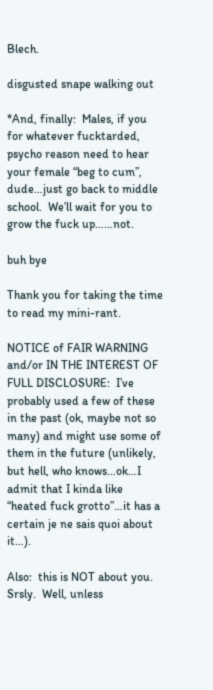Blech.

disgusted snape walking out

*And, finally:  Males, if you for whatever fucktarded, psycho reason need to hear your female “beg to cum”, dude…just go back to middle school.  We’ll wait for you to grow the fuck up……not.

buh bye

Thank you for taking the time to read my mini-rant.

NOTICE of FAIR WARNING and/or IN THE INTEREST OF FULL DISCLOSURE:  I’ve probably used a few of these in the past (ok, maybe not so many) and might use some of them in the future (unlikely, but hell, who knows…ok…I admit that I kinda like “heated fuck grotto”…it has a certain je ne sais quoi about it…).

Also:  this is NOT about you.  Srsly.  Well, unless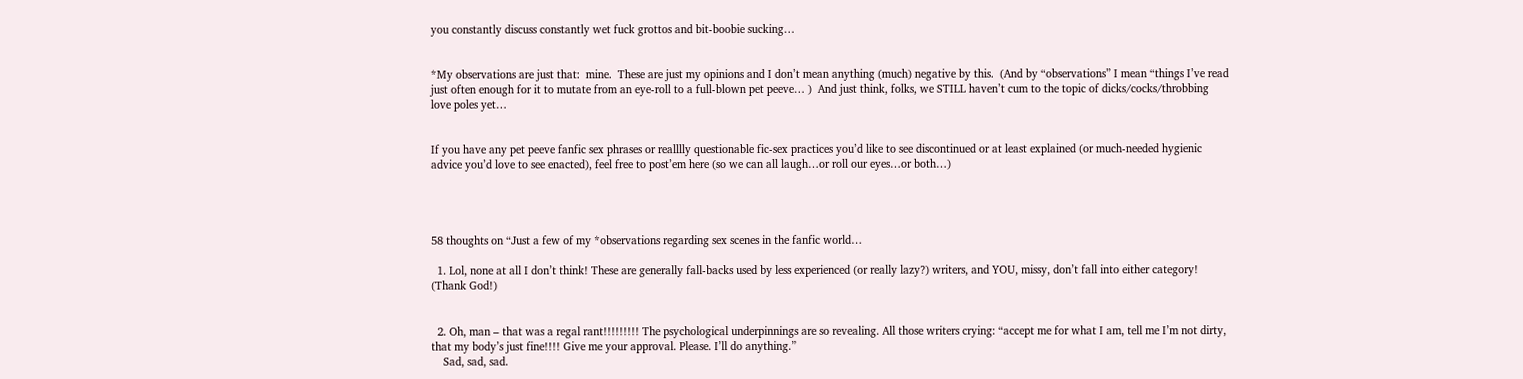you constantly discuss constantly wet fuck grottos and bit-boobie sucking…


*My observations are just that:  mine.  These are just my opinions and I don’t mean anything (much) negative by this.  (And by “observations” I mean “things I’ve read just often enough for it to mutate from an eye-roll to a full-blown pet peeve… )  And just think, folks, we STILL haven’t cum to the topic of dicks/cocks/throbbing love poles yet…


If you have any pet peeve fanfic sex phrases or realllly questionable fic-sex practices you’d like to see discontinued or at least explained (or much-needed hygienic advice you’d love to see enacted), feel free to post’em here (so we can all laugh…or roll our eyes…or both…)




58 thoughts on “Just a few of my *observations regarding sex scenes in the fanfic world…

  1. Lol, none at all I don’t think! These are generally fall-backs used by less experienced (or really lazy?) writers, and YOU, missy, don’t fall into either category! (Thank God!)


  2. Oh, man – that was a regal rant!!!!!!!!! The psychological underpinnings are so revealing. All those writers crying: “accept me for what I am, tell me I’m not dirty, that my body’s just fine!!!! Give me your approval. Please. I’ll do anything.”
    Sad, sad, sad.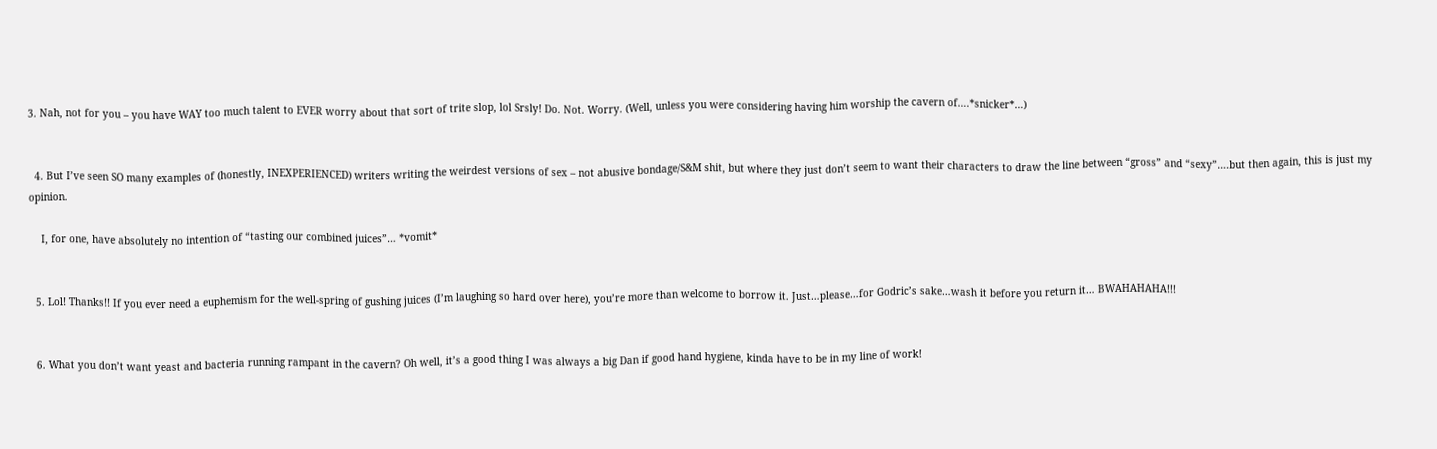3. Nah, not for you – you have WAY too much talent to EVER worry about that sort of trite slop, lol Srsly! Do. Not. Worry. (Well, unless you were considering having him worship the cavern of….*snicker*…)


  4. But I’ve seen SO many examples of (honestly, INEXPERIENCED) writers writing the weirdest versions of sex – not abusive bondage/S&M shit, but where they just don’t seem to want their characters to draw the line between “gross” and “sexy”….but then again, this is just my opinion.

    I, for one, have absolutely no intention of “tasting our combined juices”… *vomit*


  5. Lol! Thanks!! If you ever need a euphemism for the well-spring of gushing juices (I’m laughing so hard over here), you’re more than welcome to borrow it. Just…please…for Godric’s sake…wash it before you return it… BWAHAHAHA!!!


  6. What you don’t want yeast and bacteria running rampant in the cavern? Oh well, it’s a good thing I was always a big Dan if good hand hygiene, kinda have to be in my line of work!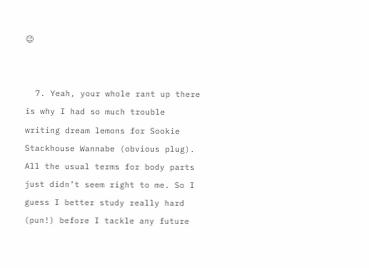😉


  7. Yeah, your whole rant up there is why I had so much trouble writing dream lemons for Sookie Stackhouse Wannabe (obvious plug). All the usual terms for body parts just didn’t seem right to me. So I guess I better study really hard (pun!) before I tackle any future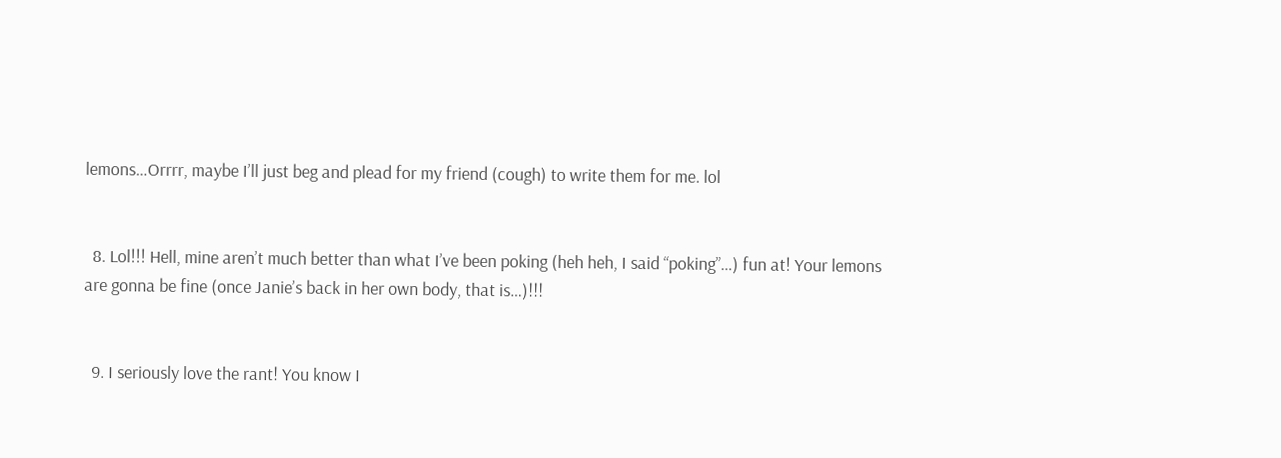lemons…Orrrr, maybe I’ll just beg and plead for my friend (cough) to write them for me. lol


  8. Lol!!! Hell, mine aren’t much better than what I’ve been poking (heh heh, I said “poking”…) fun at! Your lemons are gonna be fine (once Janie’s back in her own body, that is…)!!!


  9. I seriously love the rant! You know I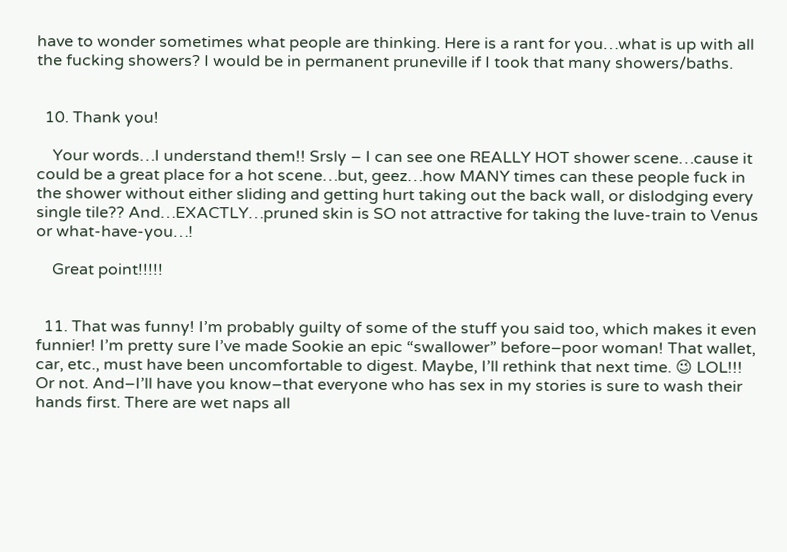have to wonder sometimes what people are thinking. Here is a rant for you…what is up with all the fucking showers? I would be in permanent pruneville if I took that many showers/baths.


  10. Thank you!

    Your words…I understand them!! Srsly – I can see one REALLY HOT shower scene…cause it could be a great place for a hot scene…but, geez…how MANY times can these people fuck in the shower without either sliding and getting hurt taking out the back wall, or dislodging every single tile?? And…EXACTLY…pruned skin is SO not attractive for taking the luve-train to Venus or what-have-you…!

    Great point!!!!!


  11. That was funny! I’m probably guilty of some of the stuff you said too, which makes it even funnier! I’m pretty sure I’ve made Sookie an epic “swallower” before–poor woman! That wallet, car, etc., must have been uncomfortable to digest. Maybe, I’ll rethink that next time. 😉 LOL!!! Or not. And–I’ll have you know–that everyone who has sex in my stories is sure to wash their hands first. There are wet naps all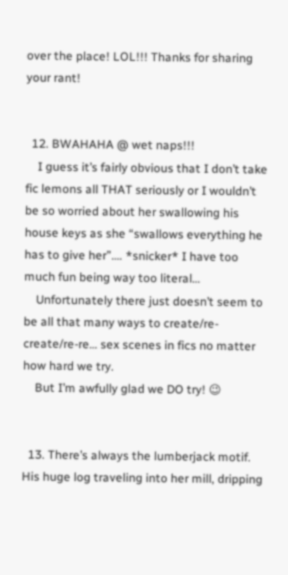over the place! LOL!!! Thanks for sharing your rant!


  12. BWAHAHA @ wet naps!!!
    I guess it’s fairly obvious that I don’t take fic lemons all THAT seriously or I wouldn’t be so worried about her swallowing his house keys as she “swallows everything he has to give her”…. *snicker* I have too much fun being way too literal…
    Unfortunately there just doesn’t seem to be all that many ways to create/re-create/re-re… sex scenes in fics no matter how hard we try.
    But I’m awfully glad we DO try! 😉


  13. There’s always the lumberjack motif. His huge log traveling into her mill, dripping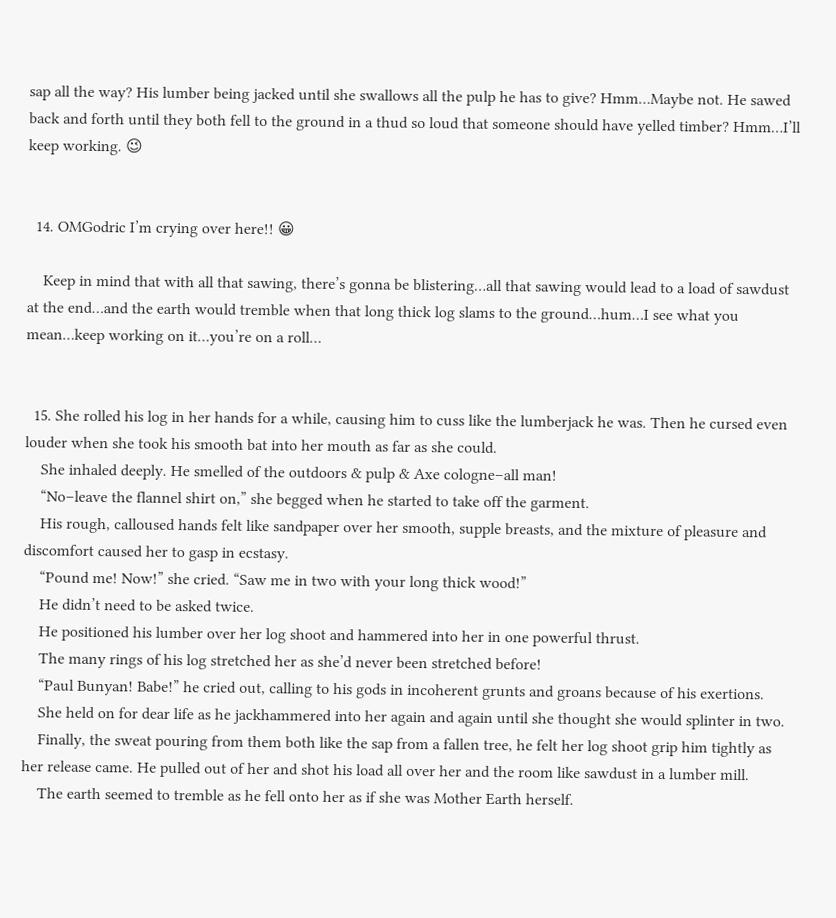sap all the way? His lumber being jacked until she swallows all the pulp he has to give? Hmm…Maybe not. He sawed back and forth until they both fell to the ground in a thud so loud that someone should have yelled timber? Hmm…I’ll keep working. 😉


  14. OMGodric I’m crying over here!! 😀

    Keep in mind that with all that sawing, there’s gonna be blistering…all that sawing would lead to a load of sawdust at the end…and the earth would tremble when that long thick log slams to the ground…hum…I see what you mean…keep working on it…you’re on a roll…


  15. She rolled his log in her hands for a while, causing him to cuss like the lumberjack he was. Then he cursed even louder when she took his smooth bat into her mouth as far as she could.
    She inhaled deeply. He smelled of the outdoors & pulp & Axe cologne–all man!
    “No–leave the flannel shirt on,” she begged when he started to take off the garment.
    His rough, calloused hands felt like sandpaper over her smooth, supple breasts, and the mixture of pleasure and discomfort caused her to gasp in ecstasy.
    “Pound me! Now!” she cried. “Saw me in two with your long thick wood!”
    He didn’t need to be asked twice.
    He positioned his lumber over her log shoot and hammered into her in one powerful thrust.
    The many rings of his log stretched her as she’d never been stretched before!
    “Paul Bunyan! Babe!” he cried out, calling to his gods in incoherent grunts and groans because of his exertions.
    She held on for dear life as he jackhammered into her again and again until she thought she would splinter in two.
    Finally, the sweat pouring from them both like the sap from a fallen tree, he felt her log shoot grip him tightly as her release came. He pulled out of her and shot his load all over her and the room like sawdust in a lumber mill.
    The earth seemed to tremble as he fell onto her as if she was Mother Earth herself.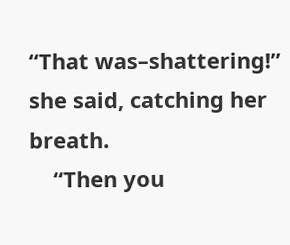“That was–shattering!” she said, catching her breath.
    “Then you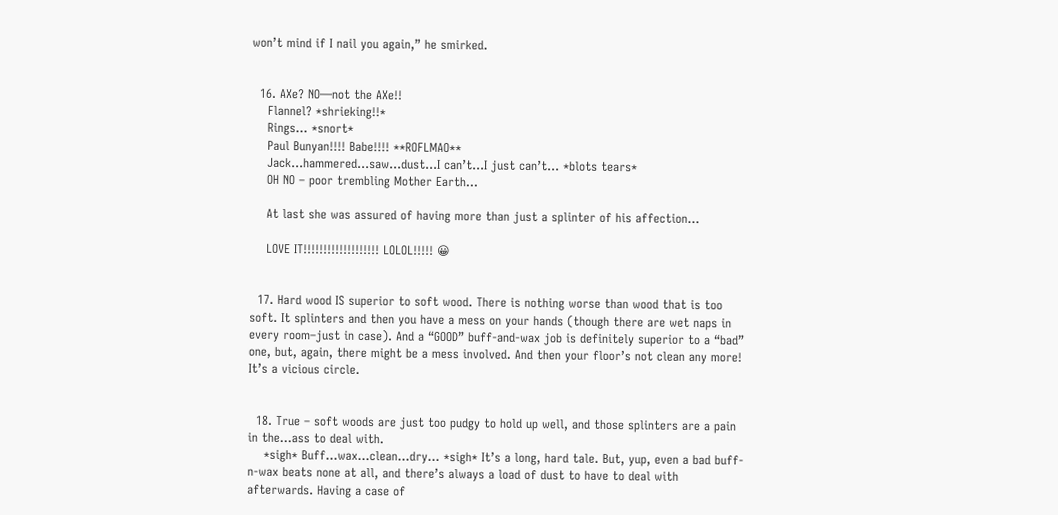won’t mind if I nail you again,” he smirked.


  16. AXe? NO—not the AXe!!
    Flannel? *shrieking!!*
    Rings… *snort*
    Paul Bunyan!!!! Babe!!!! **ROFLMAO**
    Jack…hammered…saw…dust…I can’t…I just can’t… *blots tears*
    OH NO – poor trembling Mother Earth…

    At last she was assured of having more than just a splinter of his affection…

    LOVE IT!!!!!!!!!!!!!!!!!!! LOLOL!!!!! 😀


  17. Hard wood IS superior to soft wood. There is nothing worse than wood that is too soft. It splinters and then you have a mess on your hands (though there are wet naps in every room–just in case). And a “GOOD” buff-and-wax job is definitely superior to a “bad” one, but, again, there might be a mess involved. And then your floor’s not clean any more! It’s a vicious circle.


  18. True – soft woods are just too pudgy to hold up well, and those splinters are a pain in the…ass to deal with.
    *sigh* Buff…wax…clean…dry… *sigh* It’s a long, hard tale. But, yup, even a bad buff-n-wax beats none at all, and there’s always a load of dust to have to deal with afterwards. Having a case of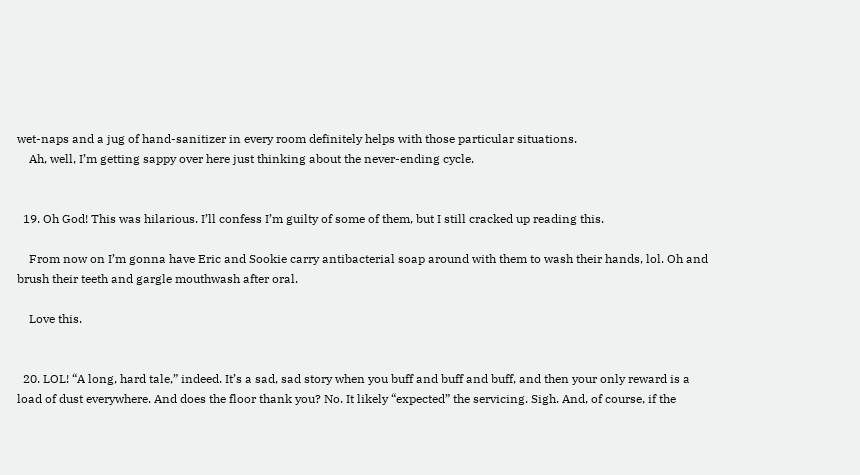wet-naps and a jug of hand-sanitizer in every room definitely helps with those particular situations.
    Ah, well, I’m getting sappy over here just thinking about the never-ending cycle.


  19. Oh God! This was hilarious. I’ll confess I’m guilty of some of them, but I still cracked up reading this.

    From now on I’m gonna have Eric and Sookie carry antibacterial soap around with them to wash their hands, lol. Oh and brush their teeth and gargle mouthwash after oral.

    Love this.


  20. LOL! “A long, hard tale,” indeed. It’s a sad, sad story when you buff and buff and buff, and then your only reward is a load of dust everywhere. And does the floor thank you? No. It likely “expected” the servicing. Sigh. And, of course, if the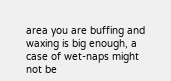area you are buffing and waxing is big enough, a case of wet-naps might not be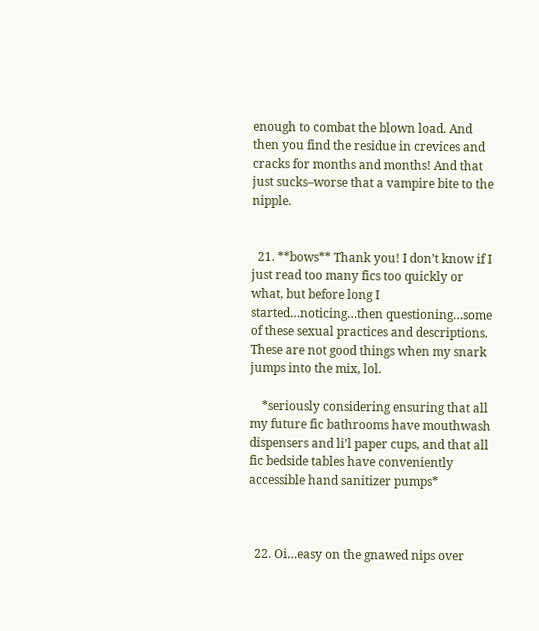enough to combat the blown load. And then you find the residue in crevices and cracks for months and months! And that just sucks–worse that a vampire bite to the nipple.


  21. **bows** Thank you! I don’t know if I just read too many fics too quickly or what, but before long I started…noticing…then questioning…some of these sexual practices and descriptions. These are not good things when my snark jumps into the mix, lol.

    *seriously considering ensuring that all my future fic bathrooms have mouthwash dispensers and li’l paper cups, and that all fic bedside tables have conveniently accessible hand sanitizer pumps*



  22. Oi…easy on the gnawed nips over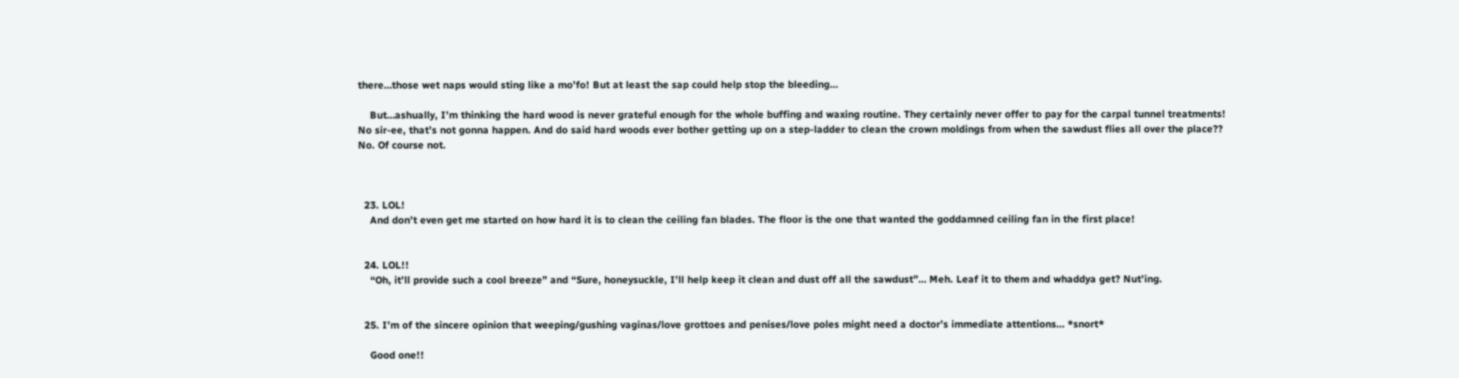there…those wet naps would sting like a mo’fo! But at least the sap could help stop the bleeding…

    But…ashually, I’m thinking the hard wood is never grateful enough for the whole buffing and waxing routine. They certainly never offer to pay for the carpal tunnel treatments! No sir-ee, that’s not gonna happen. And do said hard woods ever bother getting up on a step-ladder to clean the crown moldings from when the sawdust flies all over the place?? No. Of course not.



  23. LOL!
    And don’t even get me started on how hard it is to clean the ceiling fan blades. The floor is the one that wanted the goddamned ceiling fan in the first place!


  24. LOL!!
    “Oh, it’ll provide such a cool breeze” and “Sure, honeysuckle, I’ll help keep it clean and dust off all the sawdust”… Meh. Leaf it to them and whaddya get? Nut’ing.


  25. I’m of the sincere opinion that weeping/gushing vaginas/love grottoes and penises/love poles might need a doctor’s immediate attentions… *snort*

    Good one!!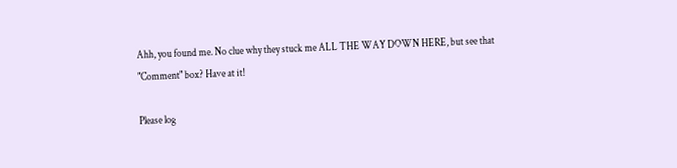Ahh, you found me. No clue why they stuck me ALL THE WAY DOWN HERE, but see that "Comment" box? Have at it!

Please log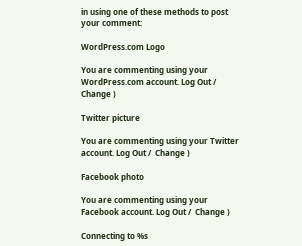in using one of these methods to post your comment:

WordPress.com Logo

You are commenting using your WordPress.com account. Log Out /  Change )

Twitter picture

You are commenting using your Twitter account. Log Out /  Change )

Facebook photo

You are commenting using your Facebook account. Log Out /  Change )

Connecting to %s